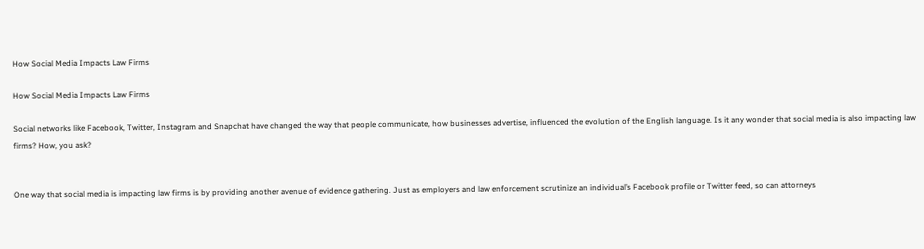How Social Media Impacts Law Firms

How Social Media Impacts Law Firms

Social networks like Facebook, Twitter, Instagram and Snapchat have changed the way that people communicate, how businesses advertise, influenced the evolution of the English language. Is it any wonder that social media is also impacting law firms? How, you ask?


One way that social media is impacting law firms is by providing another avenue of evidence gathering. Just as employers and law enforcement scrutinize an individual’s Facebook profile or Twitter feed, so can attorneys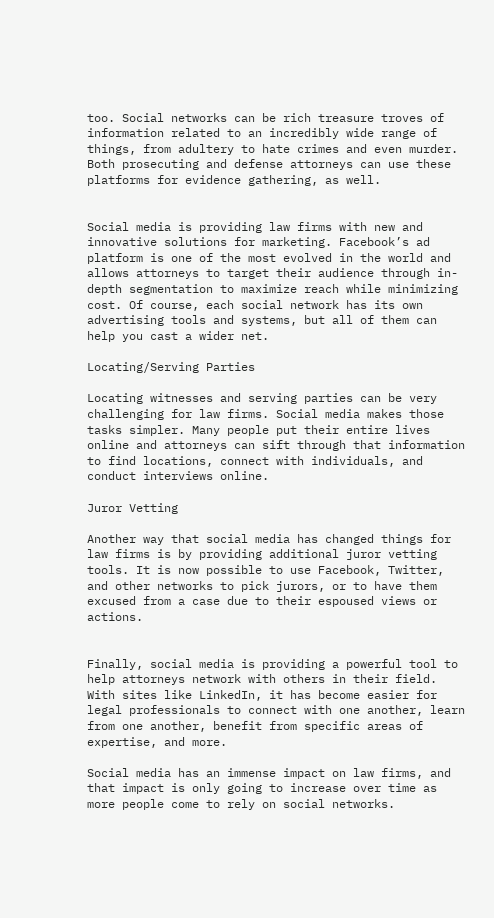too. Social networks can be rich treasure troves of information related to an incredibly wide range of things, from adultery to hate crimes and even murder. Both prosecuting and defense attorneys can use these platforms for evidence gathering, as well.


Social media is providing law firms with new and innovative solutions for marketing. Facebook’s ad platform is one of the most evolved in the world and allows attorneys to target their audience through in-depth segmentation to maximize reach while minimizing cost. Of course, each social network has its own advertising tools and systems, but all of them can help you cast a wider net.

Locating/Serving Parties

Locating witnesses and serving parties can be very challenging for law firms. Social media makes those tasks simpler. Many people put their entire lives online and attorneys can sift through that information to find locations, connect with individuals, and conduct interviews online.

Juror Vetting

Another way that social media has changed things for law firms is by providing additional juror vetting tools. It is now possible to use Facebook, Twitter, and other networks to pick jurors, or to have them excused from a case due to their espoused views or actions.


Finally, social media is providing a powerful tool to help attorneys network with others in their field. With sites like LinkedIn, it has become easier for legal professionals to connect with one another, learn from one another, benefit from specific areas of expertise, and more.

Social media has an immense impact on law firms, and that impact is only going to increase over time as more people come to rely on social networks.